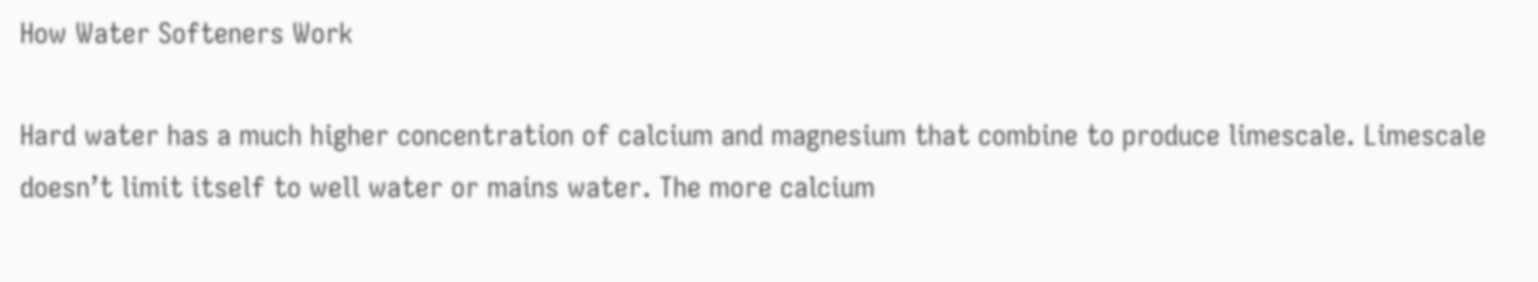How Water Softeners Work

Hard water has a much higher concentration of calcium and magnesium that combine to produce limescale. Limescale doesn’t limit itself to well water or mains water. The more calcium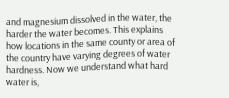and magnesium dissolved in the water, the harder the water becomes. This explains how locations in the same county or area of the country have varying degrees of water hardness. Now we understand what hard water is,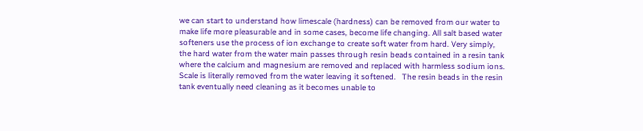we can start to understand how limescale (hardness) can be removed from our water to make life more pleasurable and in some cases, become life changing. All salt based water softeners use the process of ion exchange to create soft water from hard. Very simply, the hard water from the water main passes through resin beads contained in a resin tank where the calcium and magnesium are removed and replaced with harmless sodium ions. Scale is literally removed from the water leaving it softened.   The resin beads in the resin tank eventually need cleaning as it becomes unable to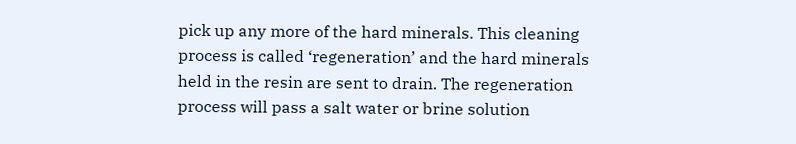pick up any more of the hard minerals. This cleaning process is called ‘regeneration’ and the hard minerals held in the resin are sent to drain. The regeneration process will pass a salt water or brine solution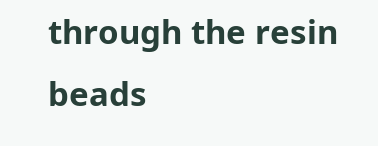through the resin beads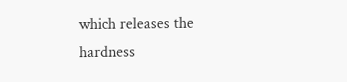which releases the hardness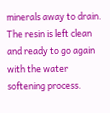minerals away to drain. The resin is left clean and ready to go again with the water softening process.